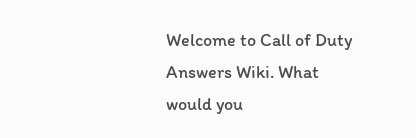Welcome to Call of Duty Answers Wiki. What would you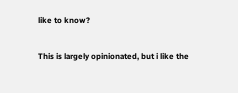like to know?

This is largely opinionated, but i like the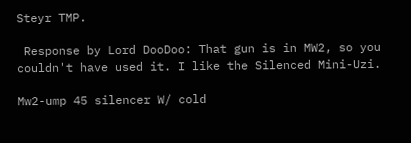Steyr TMP.

 Response by Lord DooDoo: That gun is in MW2, so you couldn't have used it. I like the Silenced Mini-Uzi.

Mw2-ump 45 silencer W/ cold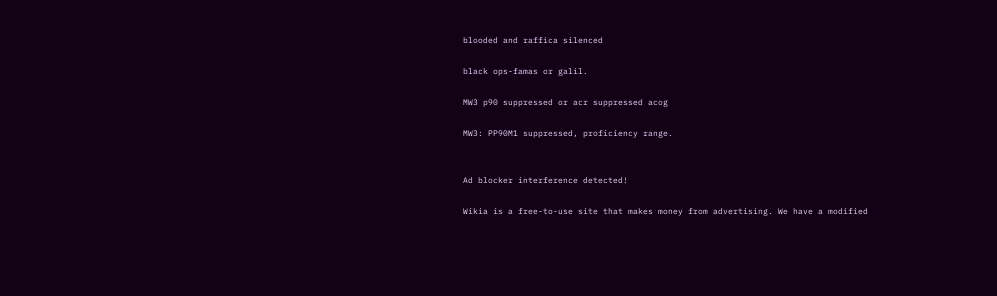blooded and raffica silenced

black ops-famas or galil.

MW3 p90 suppressed or acr suppressed acog

MW3: PP90M1 suppressed, proficiency range.


Ad blocker interference detected!

Wikia is a free-to-use site that makes money from advertising. We have a modified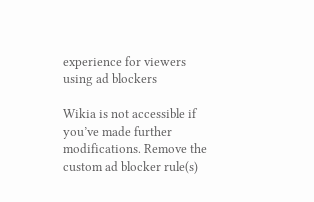experience for viewers using ad blockers

Wikia is not accessible if you’ve made further modifications. Remove the custom ad blocker rule(s)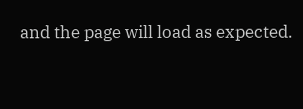and the page will load as expected.